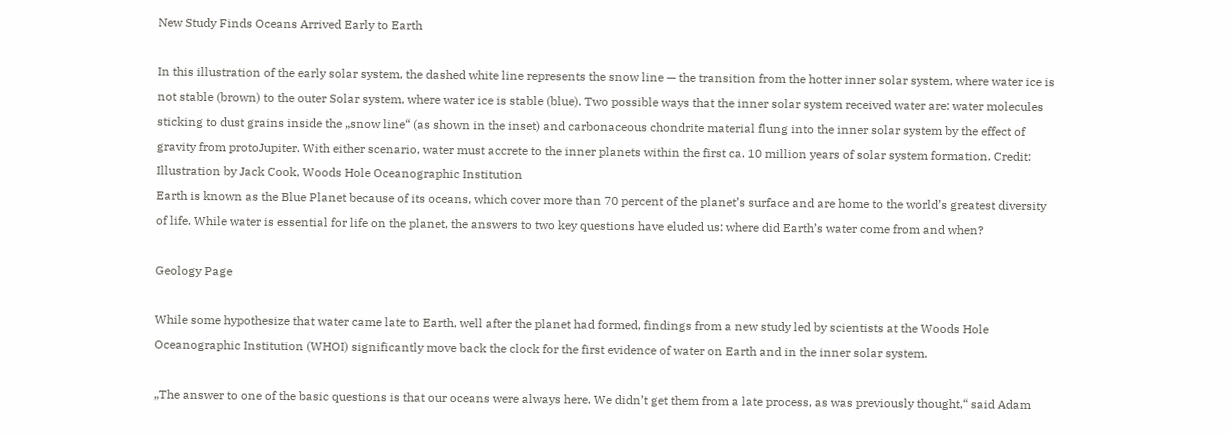New Study Finds Oceans Arrived Early to Earth

In this illustration of the early solar system, the dashed white line represents the snow line — the transition from the hotter inner solar system, where water ice is not stable (brown) to the outer Solar system, where water ice is stable (blue). Two possible ways that the inner solar system received water are: water molecules sticking to dust grains inside the „snow line“ (as shown in the inset) and carbonaceous chondrite material flung into the inner solar system by the effect of gravity from protoJupiter. With either scenario, water must accrete to the inner planets within the first ca. 10 million years of solar system formation. Credit: Illustration by Jack Cook, Woods Hole Oceanographic Institution
Earth is known as the Blue Planet because of its oceans, which cover more than 70 percent of the planet’s surface and are home to the world’s greatest diversity of life. While water is essential for life on the planet, the answers to two key questions have eluded us: where did Earth’s water come from and when?

Geology Page

While some hypothesize that water came late to Earth, well after the planet had formed, findings from a new study led by scientists at the Woods Hole Oceanographic Institution (WHOI) significantly move back the clock for the first evidence of water on Earth and in the inner solar system.

„The answer to one of the basic questions is that our oceans were always here. We didn’t get them from a late process, as was previously thought,“ said Adam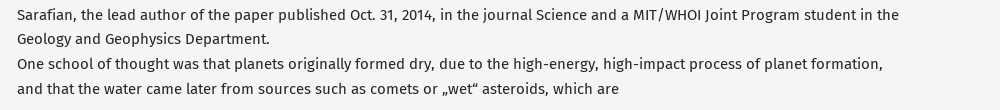Sarafian, the lead author of the paper published Oct. 31, 2014, in the journal Science and a MIT/WHOI Joint Program student in the Geology and Geophysics Department.
One school of thought was that planets originally formed dry, due to the high-energy, high-impact process of planet formation, and that the water came later from sources such as comets or „wet“ asteroids, which are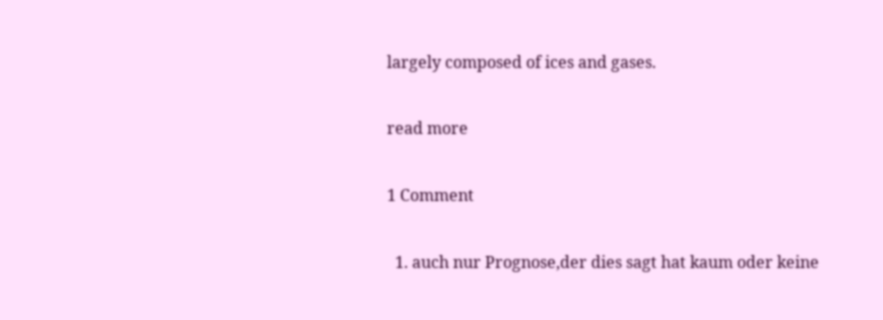largely composed of ices and gases.

read more

1 Comment

  1. auch nur Prognose,der dies sagt hat kaum oder keine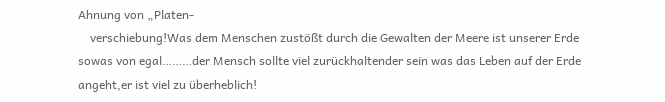Ahnung von „Platen-
    verschiebung!Was dem Menschen zustößt durch die Gewalten der Meere ist unserer Erde sowas von egal………der Mensch sollte viel zurückhaltender sein was das Leben auf der Erde angeht,er ist viel zu überheblich!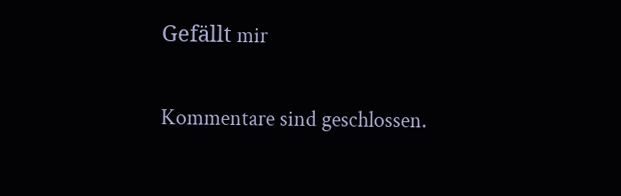Gefällt mir

Kommentare sind geschlossen.